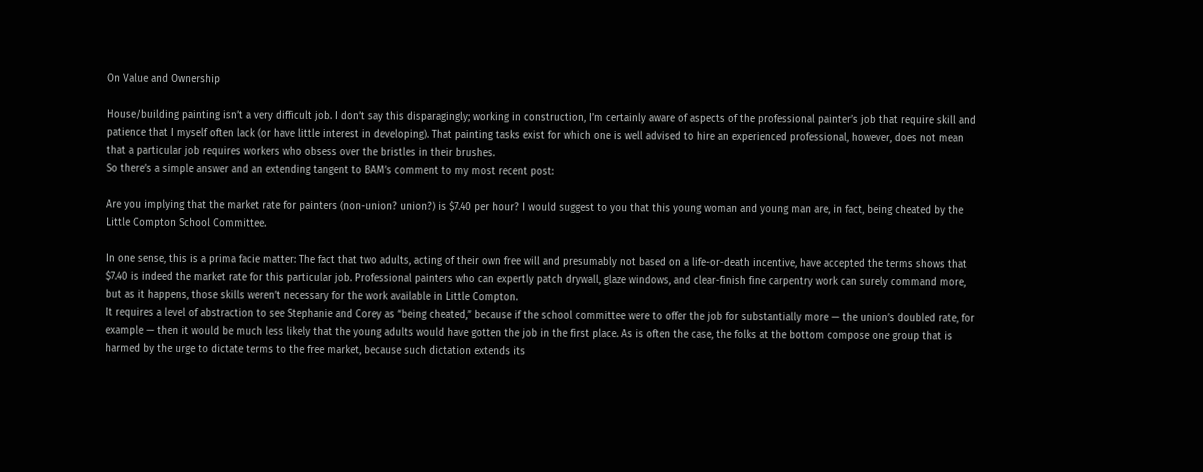On Value and Ownership

House/building painting isn’t a very difficult job. I don’t say this disparagingly; working in construction, I’m certainly aware of aspects of the professional painter’s job that require skill and patience that I myself often lack (or have little interest in developing). That painting tasks exist for which one is well advised to hire an experienced professional, however, does not mean that a particular job requires workers who obsess over the bristles in their brushes.
So there’s a simple answer and an extending tangent to BAM’s comment to my most recent post:

Are you implying that the market rate for painters (non-union? union?) is $7.40 per hour? I would suggest to you that this young woman and young man are, in fact, being cheated by the Little Compton School Committee.

In one sense, this is a prima facie matter: The fact that two adults, acting of their own free will and presumably not based on a life-or-death incentive, have accepted the terms shows that $7.40 is indeed the market rate for this particular job. Professional painters who can expertly patch drywall, glaze windows, and clear-finish fine carpentry work can surely command more, but as it happens, those skills weren’t necessary for the work available in Little Compton.
It requires a level of abstraction to see Stephanie and Corey as “being cheated,” because if the school committee were to offer the job for substantially more — the union’s doubled rate, for example — then it would be much less likely that the young adults would have gotten the job in the first place. As is often the case, the folks at the bottom compose one group that is harmed by the urge to dictate terms to the free market, because such dictation extends its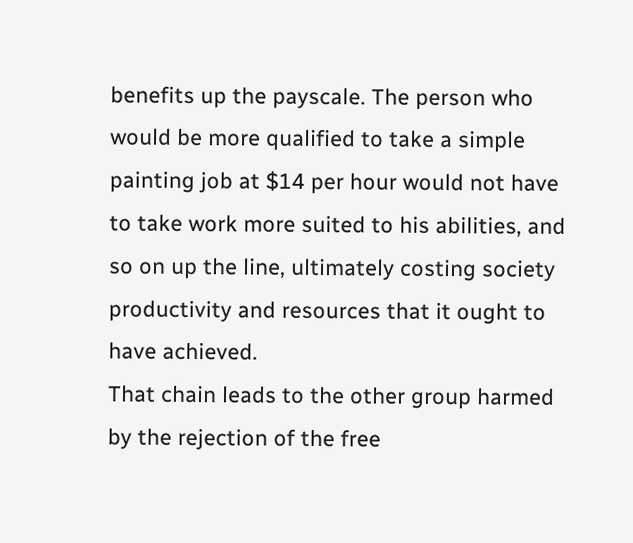benefits up the payscale. The person who would be more qualified to take a simple painting job at $14 per hour would not have to take work more suited to his abilities, and so on up the line, ultimately costing society productivity and resources that it ought to have achieved.
That chain leads to the other group harmed by the rejection of the free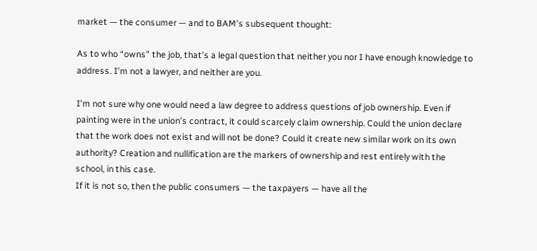market — the consumer — and to BAM’s subsequent thought:

As to who “owns” the job, that’s a legal question that neither you nor I have enough knowledge to address. I’m not a lawyer, and neither are you.

I’m not sure why one would need a law degree to address questions of job ownership. Even if painting were in the union’s contract, it could scarcely claim ownership. Could the union declare that the work does not exist and will not be done? Could it create new similar work on its own authority? Creation and nullification are the markers of ownership and rest entirely with the school, in this case.
If it is not so, then the public consumers — the taxpayers — have all the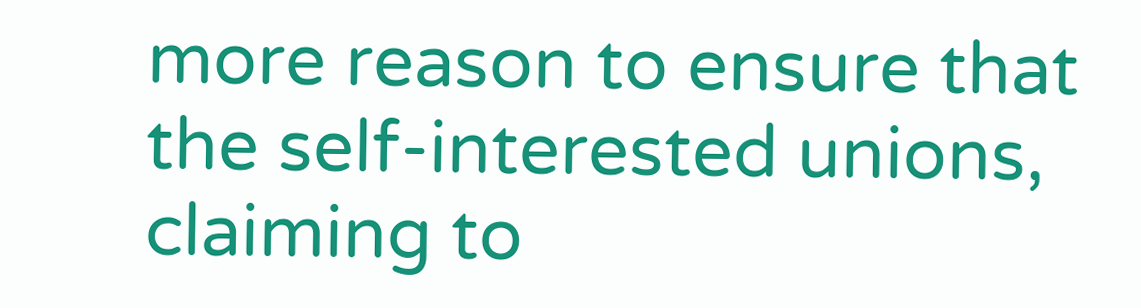more reason to ensure that the self-interested unions, claiming to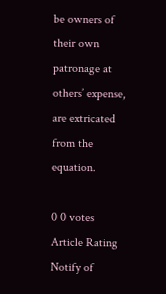be owners of their own patronage at others’ expense, are extricated from the equation.

0 0 votes
Article Rating
Notify of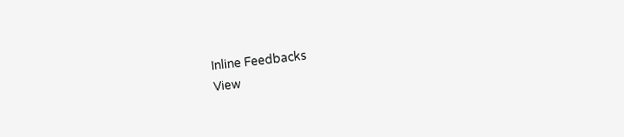Inline Feedbacks
View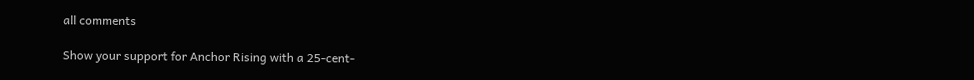all comments

Show your support for Anchor Rising with a 25-cent-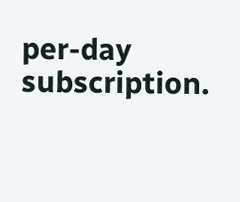per-day subscription.